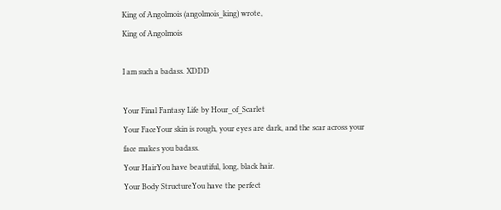King of Angolmois (angolmois_king) wrote,
King of Angolmois

I am such a badass. XDDD

Your Final Fantasy Life by Hour_of_Scarlet
Your FaceYour skin is rough, your eyes are dark, and the scar across your face makes you badass.
Your HairYou have beautiful, long, black hair.
Your Body StructureYou have the perfect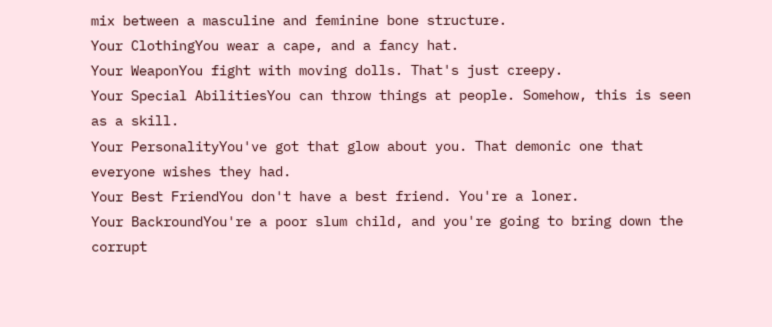mix between a masculine and feminine bone structure.
Your ClothingYou wear a cape, and a fancy hat.
Your WeaponYou fight with moving dolls. That's just creepy.
Your Special AbilitiesYou can throw things at people. Somehow, this is seen as a skill.
Your PersonalityYou've got that glow about you. That demonic one that everyone wishes they had.
Your Best FriendYou don't have a best friend. You're a loner.
Your BackroundYou're a poor slum child, and you're going to bring down the corrupt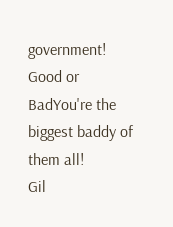government!
Good or BadYou're the biggest baddy of them all!
Gil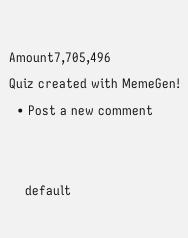Amount7,705,496
Quiz created with MemeGen!
  • Post a new comment


    default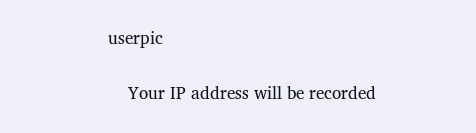userpic

    Your IP address will be recorded